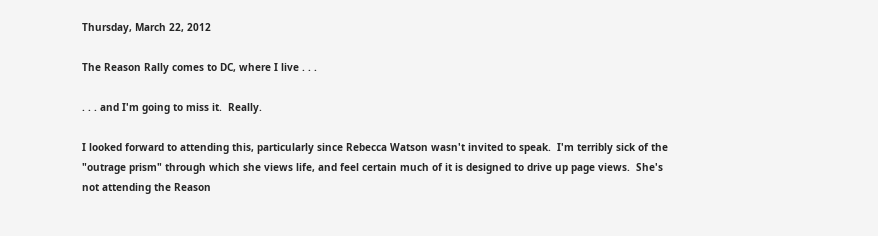Thursday, March 22, 2012

The Reason Rally comes to DC, where I live . . .

. . . and I'm going to miss it.  Really.

I looked forward to attending this, particularly since Rebecca Watson wasn't invited to speak.  I'm terribly sick of the "outrage prism" through which she views life, and feel certain much of it is designed to drive up page views.  She's not attending the Reason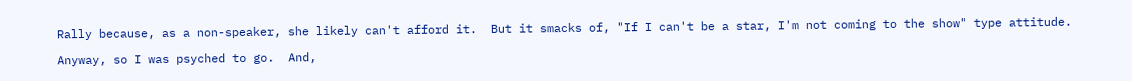Rally because, as a non-speaker, she likely can't afford it.  But it smacks of, "If I can't be a star, I'm not coming to the show" type attitude.

Anyway, so I was psyched to go.  And,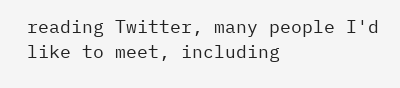reading Twitter, many people I'd like to meet, including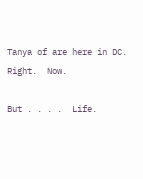Tanya of are here in DC.  Right.  Now.

But . . . .  Life.